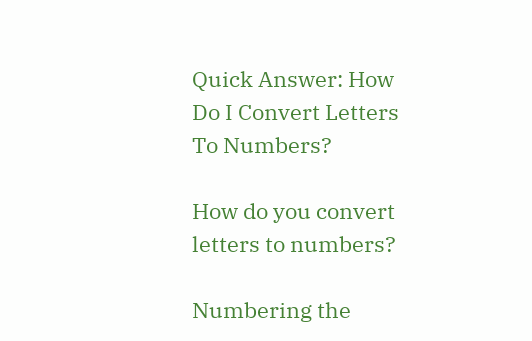Quick Answer: How Do I Convert Letters To Numbers?

How do you convert letters to numbers?

Numbering the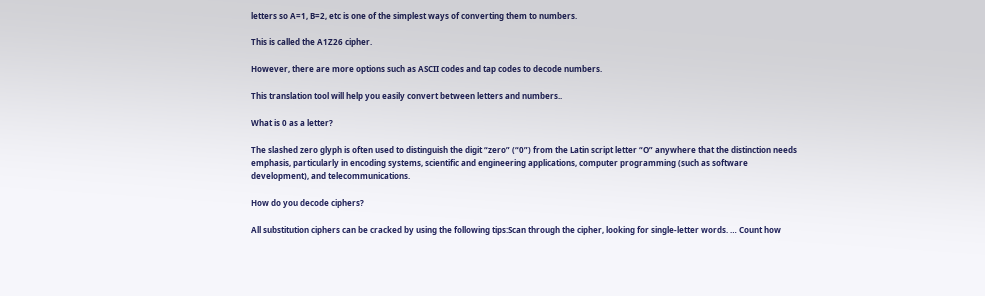letters so A=1, B=2, etc is one of the simplest ways of converting them to numbers.

This is called the A1Z26 cipher.

However, there are more options such as ASCII codes and tap codes to decode numbers.

This translation tool will help you easily convert between letters and numbers..

What is 0 as a letter?

The slashed zero glyph is often used to distinguish the digit “zero” (“0”) from the Latin script letter “O” anywhere that the distinction needs emphasis, particularly in encoding systems, scientific and engineering applications, computer programming (such as software development), and telecommunications.

How do you decode ciphers?

All substitution ciphers can be cracked by using the following tips:Scan through the cipher, looking for single-letter words. … Count how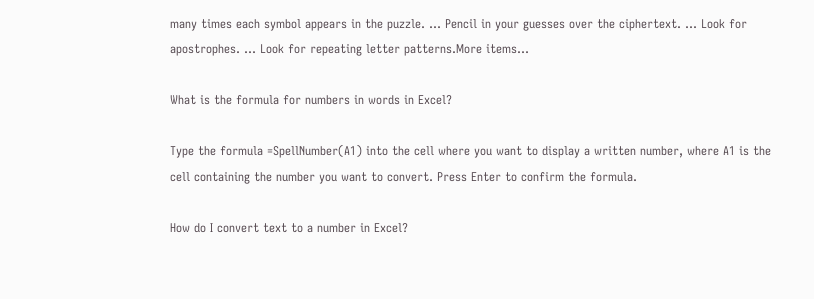many times each symbol appears in the puzzle. … Pencil in your guesses over the ciphertext. … Look for apostrophes. … Look for repeating letter patterns.More items…

What is the formula for numbers in words in Excel?

Type the formula =SpellNumber(A1) into the cell where you want to display a written number, where A1 is the cell containing the number you want to convert. Press Enter to confirm the formula.

How do I convert text to a number in Excel?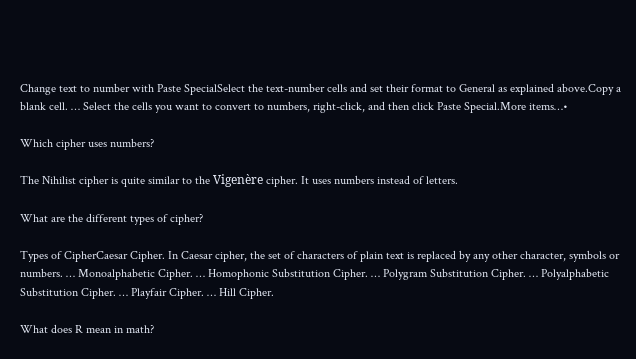Change text to number with Paste SpecialSelect the text-number cells and set their format to General as explained above.Copy a blank cell. … Select the cells you want to convert to numbers, right-click, and then click Paste Special.More items…•

Which cipher uses numbers?

The Nihilist cipher is quite similar to the Vigenère cipher. It uses numbers instead of letters.

What are the different types of cipher?

Types of CipherCaesar Cipher. In Caesar cipher, the set of characters of plain text is replaced by any other character, symbols or numbers. … Monoalphabetic Cipher. … Homophonic Substitution Cipher. … Polygram Substitution Cipher. … Polyalphabetic Substitution Cipher. … Playfair Cipher. … Hill Cipher.

What does R mean in math?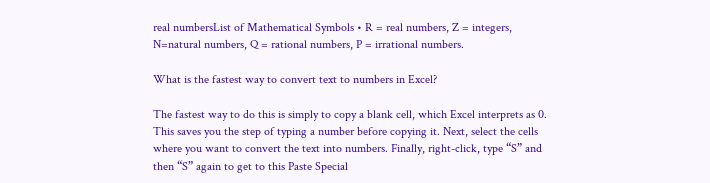real numbersList of Mathematical Symbols • R = real numbers, Z = integers, N=natural numbers, Q = rational numbers, P = irrational numbers.

What is the fastest way to convert text to numbers in Excel?

The fastest way to do this is simply to copy a blank cell, which Excel interprets as 0. This saves you the step of typing a number before copying it. Next, select the cells where you want to convert the text into numbers. Finally, right-click, type “S” and then “S” again to get to this Paste Special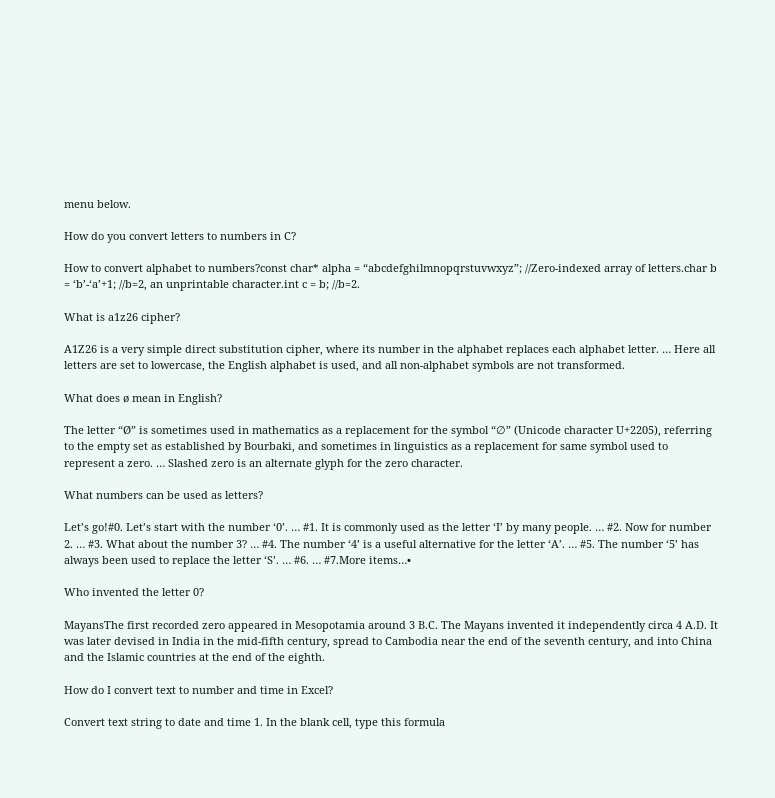menu below.

How do you convert letters to numbers in C?

How to convert alphabet to numbers?const char* alpha = “abcdefghilmnopqrstuvwxyz”; //Zero-indexed array of letters.char b = ‘b’-‘a’+1; //b=2, an unprintable character.int c = b; //b=2.

What is a1z26 cipher?

A1Z26 is a very simple direct substitution cipher, where its number in the alphabet replaces each alphabet letter. … Here all letters are set to lowercase, the English alphabet is used, and all non-alphabet symbols are not transformed.

What does ø mean in English?

The letter “Ø” is sometimes used in mathematics as a replacement for the symbol “∅” (Unicode character U+2205), referring to the empty set as established by Bourbaki, and sometimes in linguistics as a replacement for same symbol used to represent a zero. … Slashed zero is an alternate glyph for the zero character.

What numbers can be used as letters?

Let’s go!#0. Let’s start with the number ‘0’. … #1. It is commonly used as the letter ‘I’ by many people. … #2. Now for number 2. … #3. What about the number 3? … #4. The number ‘4’ is a useful alternative for the letter ‘A’. … #5. The number ‘5’ has always been used to replace the letter ‘S’. … #6. … #7.More items…•

Who invented the letter 0?

MayansThe first recorded zero appeared in Mesopotamia around 3 B.C. The Mayans invented it independently circa 4 A.D. It was later devised in India in the mid-fifth century, spread to Cambodia near the end of the seventh century, and into China and the Islamic countries at the end of the eighth.

How do I convert text to number and time in Excel?

Convert text string to date and time 1. In the blank cell, type this formula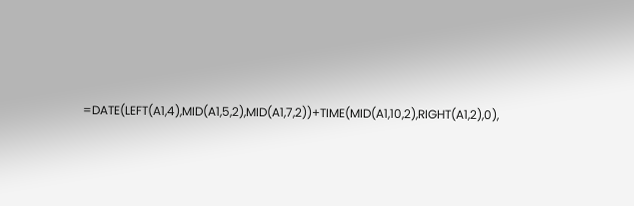=DATE(LEFT(A1,4),MID(A1,5,2),MID(A1,7,2))+TIME(MID(A1,10,2),RIGHT(A1,2),0),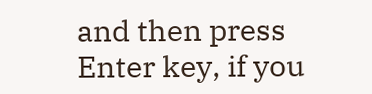and then press Enter key, if you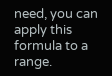need, you can apply this formula to a range.